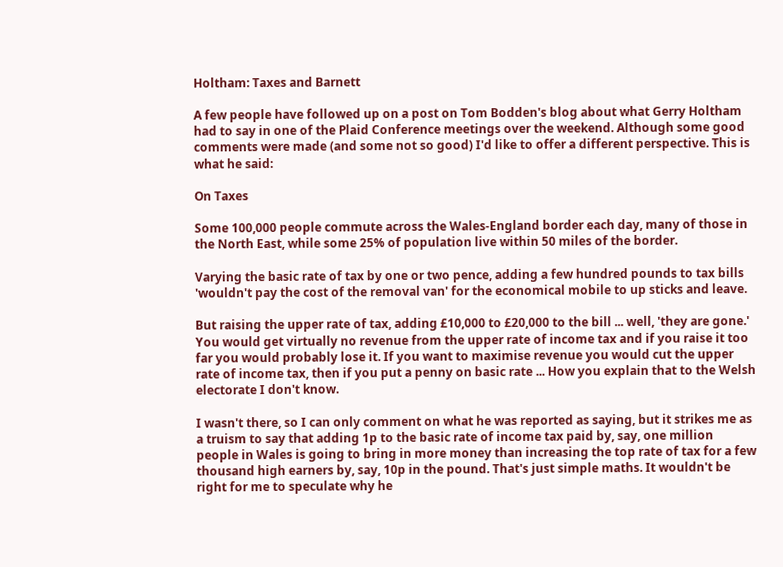Holtham: Taxes and Barnett

A few people have followed up on a post on Tom Bodden's blog about what Gerry Holtham had to say in one of the Plaid Conference meetings over the weekend. Although some good comments were made (and some not so good) I'd like to offer a different perspective. This is what he said:

On Taxes

Some 100,000 people commute across the Wales-England border each day, many of those in the North East, while some 25% of population live within 50 miles of the border.

Varying the basic rate of tax by one or two pence, adding a few hundred pounds to tax bills 'wouldn't pay the cost of the removal van' for the economical mobile to up sticks and leave.

But raising the upper rate of tax, adding £10,000 to £20,000 to the bill ... well, 'they are gone.' You would get virtually no revenue from the upper rate of income tax and if you raise it too far you would probably lose it. If you want to maximise revenue you would cut the upper rate of income tax, then if you put a penny on basic rate ... How you explain that to the Welsh electorate I don't know.

I wasn't there, so I can only comment on what he was reported as saying, but it strikes me as a truism to say that adding 1p to the basic rate of income tax paid by, say, one million people in Wales is going to bring in more money than increasing the top rate of tax for a few thousand high earners by, say, 10p in the pound. That's just simple maths. It wouldn't be right for me to speculate why he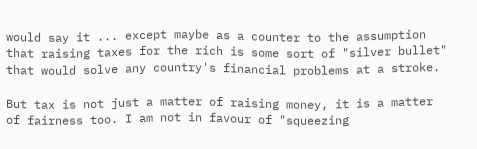would say it ... except maybe as a counter to the assumption that raising taxes for the rich is some sort of "silver bullet" that would solve any country's financial problems at a stroke.

But tax is not just a matter of raising money, it is a matter of fairness too. I am not in favour of "squeezing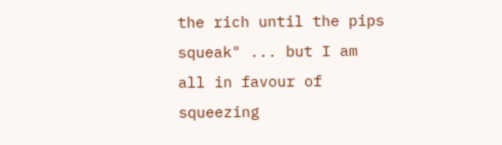the rich until the pips squeak" ... but I am all in favour of squeezing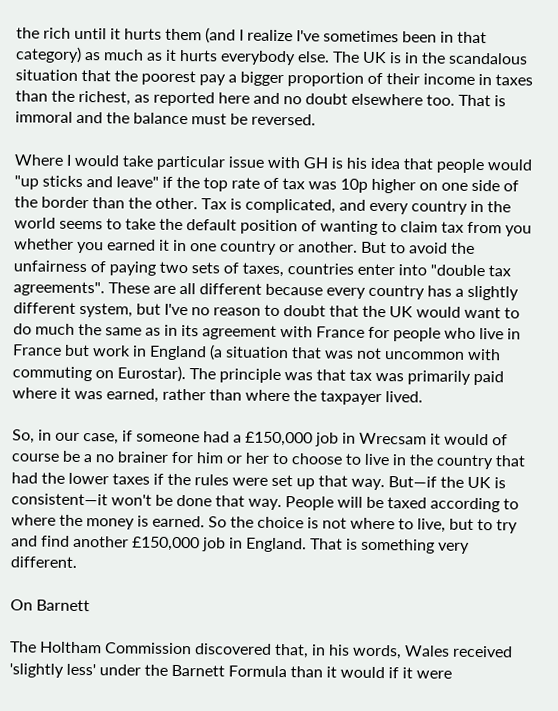the rich until it hurts them (and I realize I've sometimes been in that category) as much as it hurts everybody else. The UK is in the scandalous situation that the poorest pay a bigger proportion of their income in taxes than the richest, as reported here and no doubt elsewhere too. That is immoral and the balance must be reversed.

Where I would take particular issue with GH is his idea that people would "up sticks and leave" if the top rate of tax was 10p higher on one side of the border than the other. Tax is complicated, and every country in the world seems to take the default position of wanting to claim tax from you whether you earned it in one country or another. But to avoid the unfairness of paying two sets of taxes, countries enter into "double tax agreements". These are all different because every country has a slightly different system, but I've no reason to doubt that the UK would want to do much the same as in its agreement with France for people who live in France but work in England (a situation that was not uncommon with commuting on Eurostar). The principle was that tax was primarily paid where it was earned, rather than where the taxpayer lived.

So, in our case, if someone had a £150,000 job in Wrecsam it would of course be a no brainer for him or her to choose to live in the country that had the lower taxes if the rules were set up that way. But—if the UK is consistent—it won't be done that way. People will be taxed according to where the money is earned. So the choice is not where to live, but to try and find another £150,000 job in England. That is something very different.

On Barnett

The Holtham Commission discovered that, in his words, Wales received 'slightly less' under the Barnett Formula than it would if it were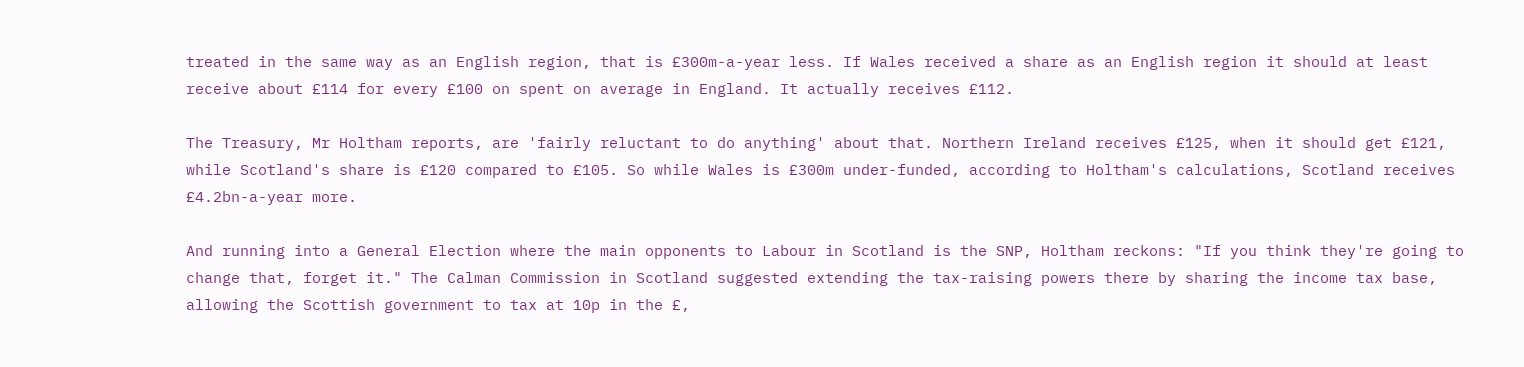treated in the same way as an English region, that is £300m-a-year less. If Wales received a share as an English region it should at least receive about £114 for every £100 on spent on average in England. It actually receives £112.

The Treasury, Mr Holtham reports, are 'fairly reluctant to do anything' about that. Northern Ireland receives £125, when it should get £121, while Scotland's share is £120 compared to £105. So while Wales is £300m under-funded, according to Holtham's calculations, Scotland receives £4.2bn-a-year more.

And running into a General Election where the main opponents to Labour in Scotland is the SNP, Holtham reckons: "If you think they're going to change that, forget it." The Calman Commission in Scotland suggested extending the tax-raising powers there by sharing the income tax base, allowing the Scottish government to tax at 10p in the £,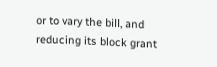or to vary the bill, and reducing its block grant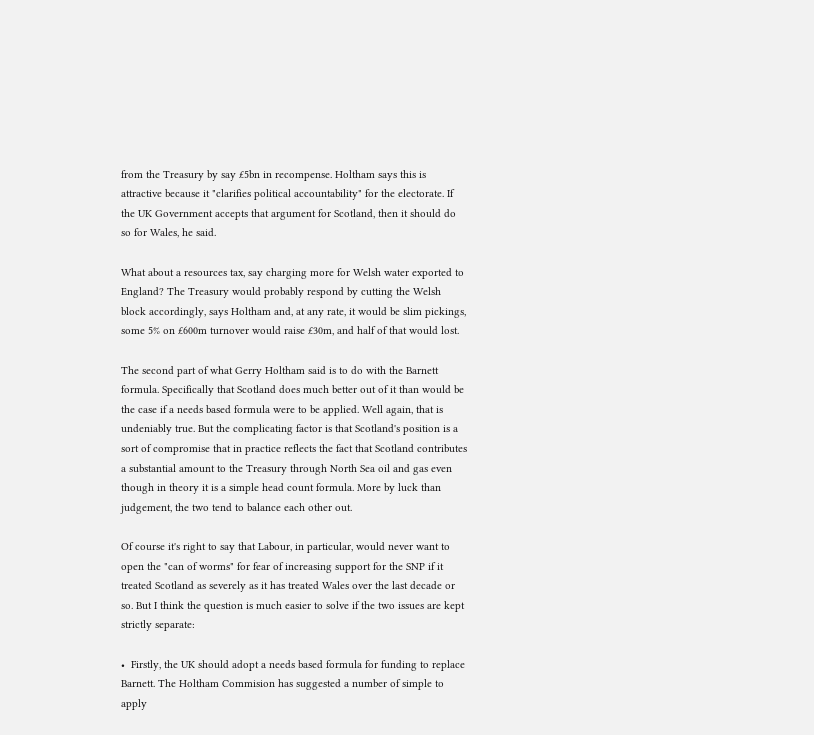from the Treasury by say £5bn in recompense. Holtham says this is attractive because it "clarifies political accountability" for the electorate. If the UK Government accepts that argument for Scotland, then it should do so for Wales, he said.

What about a resources tax, say charging more for Welsh water exported to England? The Treasury would probably respond by cutting the Welsh block accordingly, says Holtham and, at any rate, it would be slim pickings, some 5% on £600m turnover would raise £30m, and half of that would lost.

The second part of what Gerry Holtham said is to do with the Barnett formula. Specifically that Scotland does much better out of it than would be the case if a needs based formula were to be applied. Well again, that is undeniably true. But the complicating factor is that Scotland's position is a sort of compromise that in practice reflects the fact that Scotland contributes a substantial amount to the Treasury through North Sea oil and gas even though in theory it is a simple head count formula. More by luck than judgement, the two tend to balance each other out.

Of course it's right to say that Labour, in particular, would never want to open the "can of worms" for fear of increasing support for the SNP if it treated Scotland as severely as it has treated Wales over the last decade or so. But I think the question is much easier to solve if the two issues are kept strictly separate:

•  Firstly, the UK should adopt a needs based formula for funding to replace Barnett. The Holtham Commision has suggested a number of simple to apply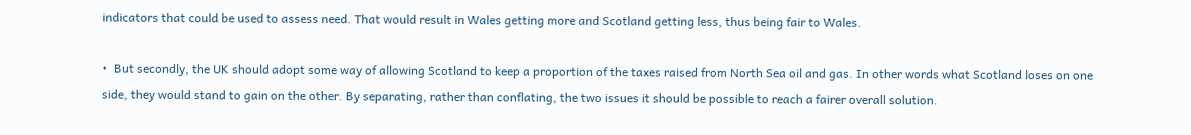indicators that could be used to assess need. That would result in Wales getting more and Scotland getting less, thus being fair to Wales.

•  But secondly, the UK should adopt some way of allowing Scotland to keep a proportion of the taxes raised from North Sea oil and gas. In other words what Scotland loses on one side, they would stand to gain on the other. By separating, rather than conflating, the two issues it should be possible to reach a fairer overall solution.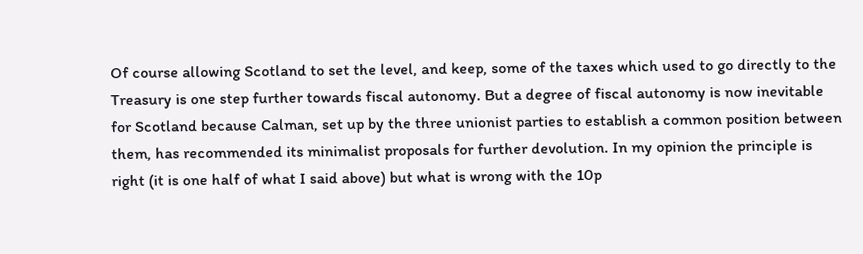Of course allowing Scotland to set the level, and keep, some of the taxes which used to go directly to the Treasury is one step further towards fiscal autonomy. But a degree of fiscal autonomy is now inevitable for Scotland because Calman, set up by the three unionist parties to establish a common position between them, has recommended its minimalist proposals for further devolution. In my opinion the principle is right (it is one half of what I said above) but what is wrong with the 10p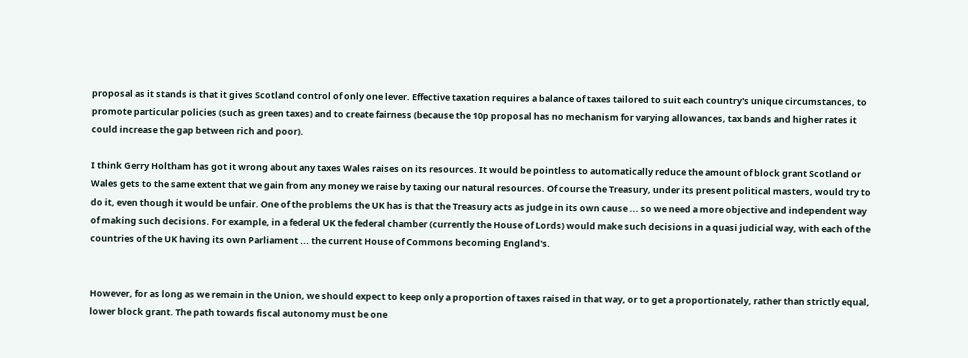proposal as it stands is that it gives Scotland control of only one lever. Effective taxation requires a balance of taxes tailored to suit each country's unique circumstances, to promote particular policies (such as green taxes) and to create fairness (because the 10p proposal has no mechanism for varying allowances, tax bands and higher rates it could increase the gap between rich and poor).

I think Gerry Holtham has got it wrong about any taxes Wales raises on its resources. It would be pointless to automatically reduce the amount of block grant Scotland or Wales gets to the same extent that we gain from any money we raise by taxing our natural resources. Of course the Treasury, under its present political masters, would try to do it, even though it would be unfair. One of the problems the UK has is that the Treasury acts as judge in its own cause ... so we need a more objective and independent way of making such decisions. For example, in a federal UK the federal chamber (currently the House of Lords) would make such decisions in a quasi judicial way, with each of the countries of the UK having its own Parliament ... the current House of Commons becoming England's.


However, for as long as we remain in the Union, we should expect to keep only a proportion of taxes raised in that way, or to get a proportionately, rather than strictly equal, lower block grant. The path towards fiscal autonomy must be one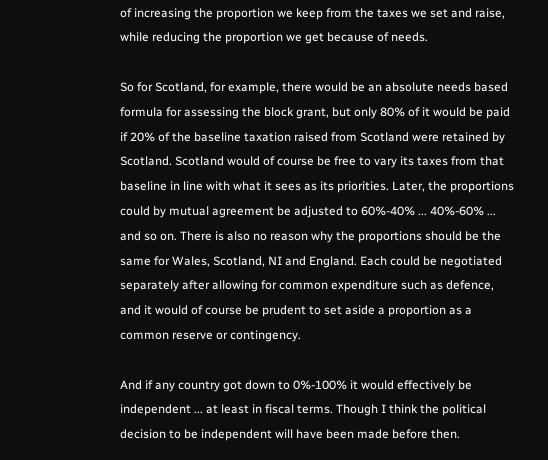of increasing the proportion we keep from the taxes we set and raise, while reducing the proportion we get because of needs.

So for Scotland, for example, there would be an absolute needs based formula for assessing the block grant, but only 80% of it would be paid if 20% of the baseline taxation raised from Scotland were retained by Scotland. Scotland would of course be free to vary its taxes from that baseline in line with what it sees as its priorities. Later, the proportions could by mutual agreement be adjusted to 60%-40% ... 40%-60% ... and so on. There is also no reason why the proportions should be the same for Wales, Scotland, NI and England. Each could be negotiated separately after allowing for common expenditure such as defence, and it would of course be prudent to set aside a proportion as a common reserve or contingency.

And if any country got down to 0%-100% it would effectively be independent ... at least in fiscal terms. Though I think the political decision to be independent will have been made before then.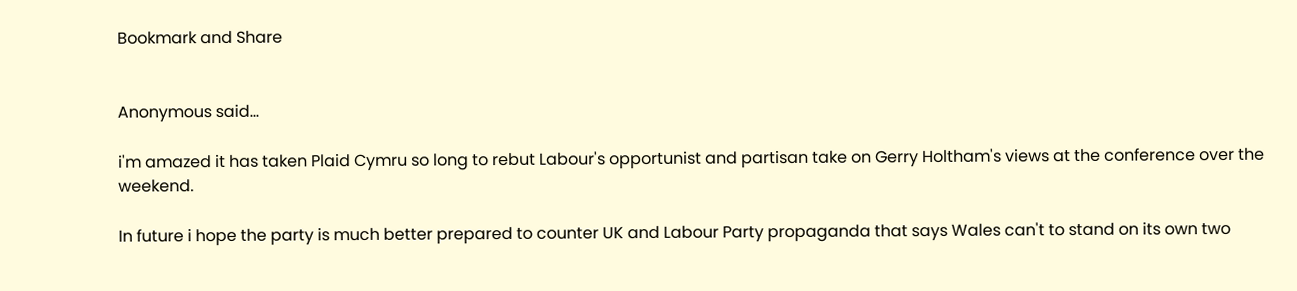Bookmark and Share


Anonymous said...

i'm amazed it has taken Plaid Cymru so long to rebut Labour's opportunist and partisan take on Gerry Holtham's views at the conference over the weekend.

In future i hope the party is much better prepared to counter UK and Labour Party propaganda that says Wales can't to stand on its own two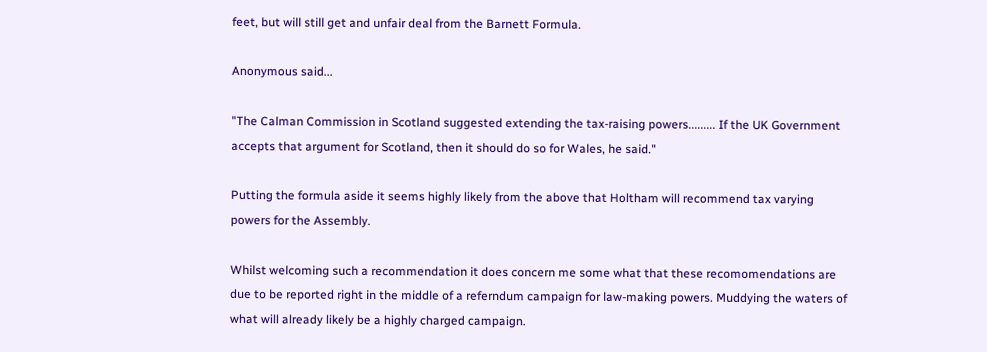feet, but will still get and unfair deal from the Barnett Formula.

Anonymous said...

"The Calman Commission in Scotland suggested extending the tax-raising powers......... If the UK Government accepts that argument for Scotland, then it should do so for Wales, he said."

Putting the formula aside it seems highly likely from the above that Holtham will recommend tax varying powers for the Assembly.

Whilst welcoming such a recommendation it does concern me some what that these recomomendations are due to be reported right in the middle of a referndum campaign for law-making powers. Muddying the waters of what will already likely be a highly charged campaign.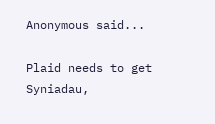Anonymous said...

Plaid needs to get Syniadau,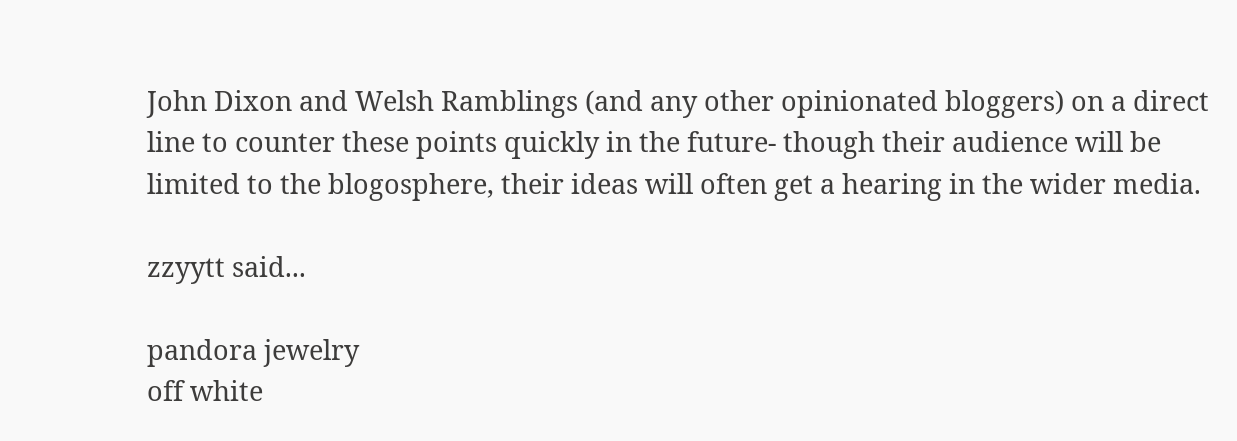John Dixon and Welsh Ramblings (and any other opinionated bloggers) on a direct line to counter these points quickly in the future- though their audience will be limited to the blogosphere, their ideas will often get a hearing in the wider media.

zzyytt said...

pandora jewelry
off white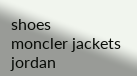shoes
moncler jackets
jordan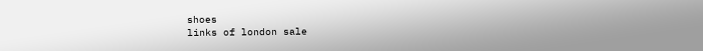shoes
links of london sale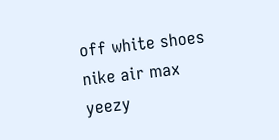off white shoes
nike air max
yeezy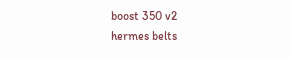boost 350 v2
hermes belts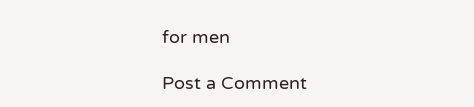for men

Post a Comment